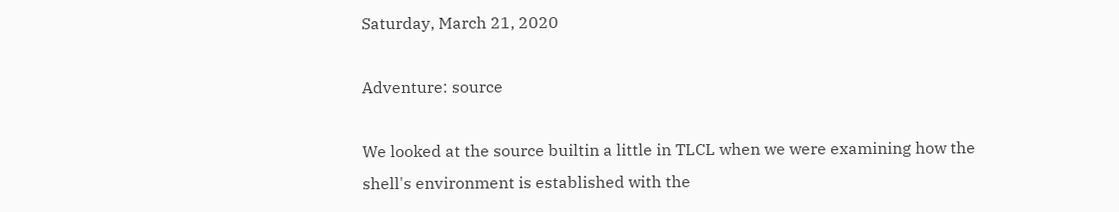Saturday, March 21, 2020

Adventure: source

We looked at the source builtin a little in TLCL when we were examining how the shell's environment is established with the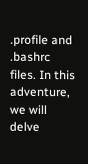.profile and .bashrc files. In this adventure, we will delve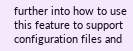further into how to use this feature to support configuration files and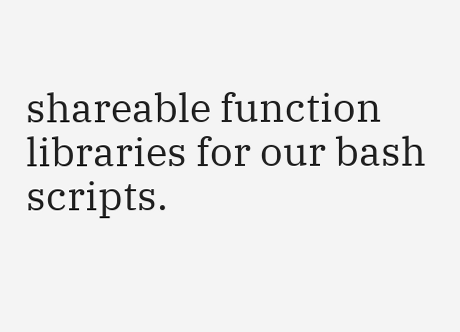shareable function libraries for our bash scripts.